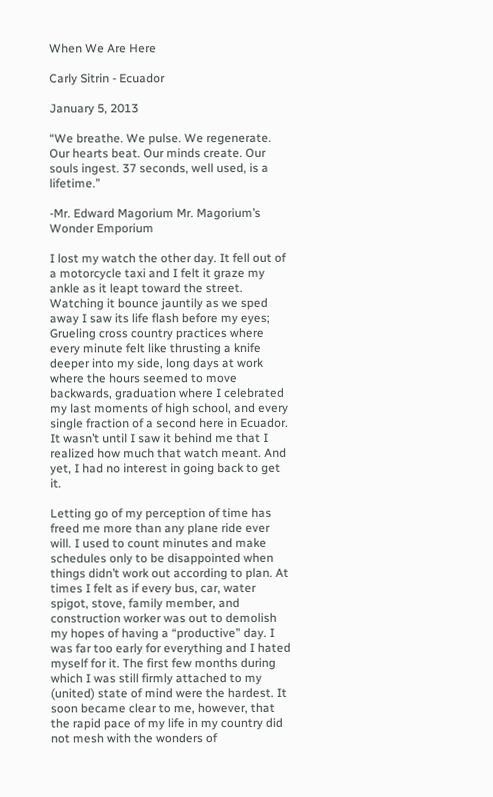When We Are Here

Carly Sitrin - Ecuador

January 5, 2013

“We breathe. We pulse. We regenerate. Our hearts beat. Our minds create. Our souls ingest. 37 seconds, well used, is a lifetime.”

-Mr. Edward Magorium Mr. Magorium’s Wonder Emporium

I lost my watch the other day. It fell out of a motorcycle taxi and I felt it graze my ankle as it leapt toward the street. Watching it bounce jauntily as we sped away I saw its life flash before my eyes; Grueling cross country practices where every minute felt like thrusting a knife deeper into my side, long days at work where the hours seemed to move backwards, graduation where I celebrated my last moments of high school, and every single fraction of a second here in Ecuador. It wasn’t until I saw it behind me that I realized how much that watch meant. And yet, I had no interest in going back to get it.

Letting go of my perception of time has freed me more than any plane ride ever will. I used to count minutes and make schedules only to be disappointed when things didn’t work out according to plan. At times I felt as if every bus, car, water spigot, stove, family member, and construction worker was out to demolish my hopes of having a “productive” day. I was far too early for everything and I hated myself for it. The first few months during which I was still firmly attached to my (united) state of mind were the hardest. It soon became clear to me, however, that the rapid pace of my life in my country did not mesh with the wonders of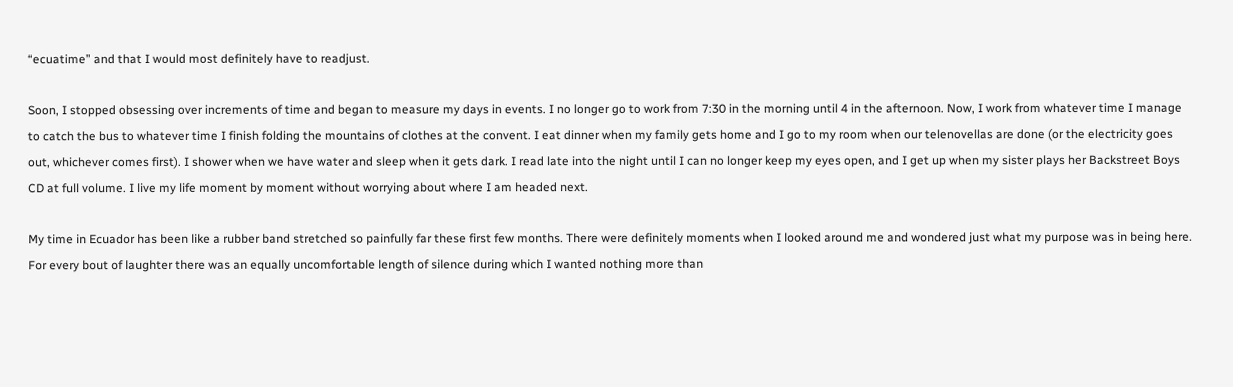“ecuatime” and that I would most definitely have to readjust.

Soon, I stopped obsessing over increments of time and began to measure my days in events. I no longer go to work from 7:30 in the morning until 4 in the afternoon. Now, I work from whatever time I manage to catch the bus to whatever time I finish folding the mountains of clothes at the convent. I eat dinner when my family gets home and I go to my room when our telenovellas are done (or the electricity goes out, whichever comes first). I shower when we have water and sleep when it gets dark. I read late into the night until I can no longer keep my eyes open, and I get up when my sister plays her Backstreet Boys CD at full volume. I live my life moment by moment without worrying about where I am headed next.

My time in Ecuador has been like a rubber band stretched so painfully far these first few months. There were definitely moments when I looked around me and wondered just what my purpose was in being here. For every bout of laughter there was an equally uncomfortable length of silence during which I wanted nothing more than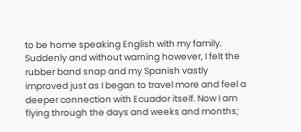to be home speaking English with my family. Suddenly and without warning however, I felt the rubber band snap and my Spanish vastly improved just as I began to travel more and feel a deeper connection with Ecuador itself. Now I am flying through the days and weeks and months;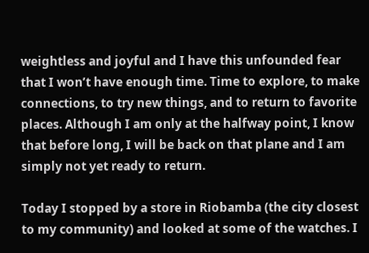weightless and joyful and I have this unfounded fear that I won’t have enough time. Time to explore, to make connections, to try new things, and to return to favorite places. Although I am only at the halfway point, I know that before long, I will be back on that plane and I am simply not yet ready to return.

Today I stopped by a store in Riobamba (the city closest to my community) and looked at some of the watches. I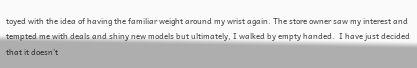toyed with the idea of having the familiar weight around my wrist again. The store owner saw my interest and tempted me with deals and shiny new models but ultimately, I walked by empty handed.  I have just decided that it doesn’t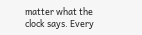matter what the clock says. Every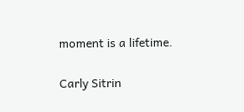moment is a lifetime.

Carly Sitrin